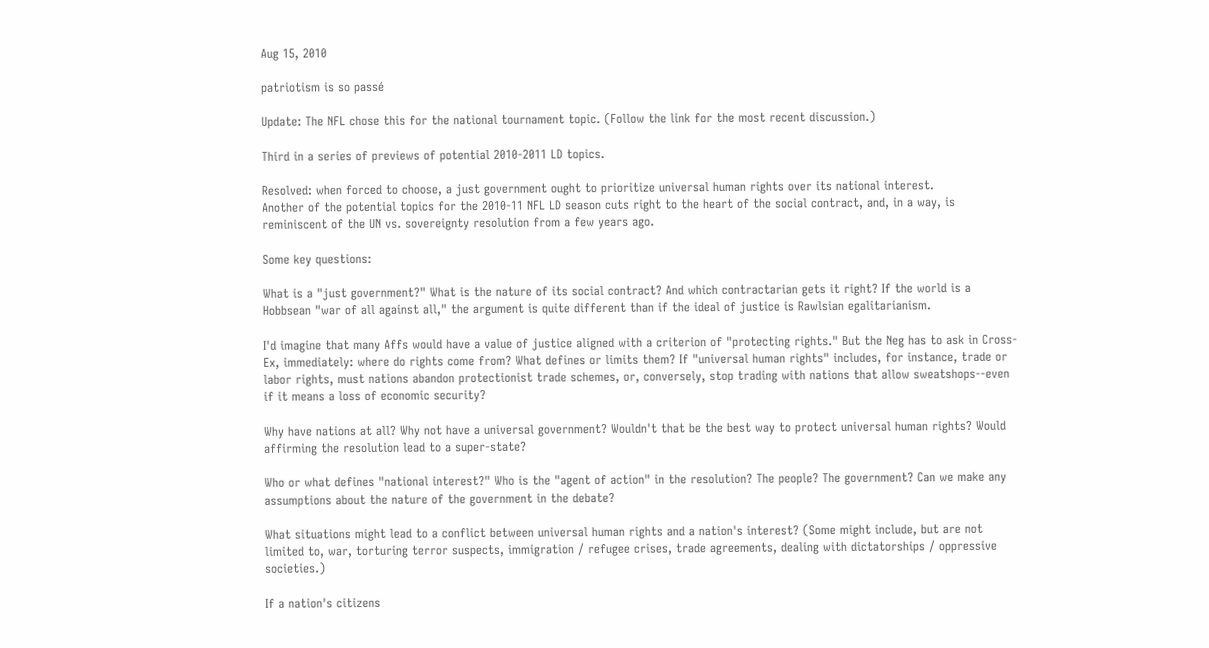Aug 15, 2010

patriotism is so passé

Update: The NFL chose this for the national tournament topic. (Follow the link for the most recent discussion.)

Third in a series of previews of potential 2010-2011 LD topics.

Resolved: when forced to choose, a just government ought to prioritize universal human rights over its national interest.
Another of the potential topics for the 2010-11 NFL LD season cuts right to the heart of the social contract, and, in a way, is reminiscent of the UN vs. sovereignty resolution from a few years ago.

Some key questions:

What is a "just government?" What is the nature of its social contract? And which contractarian gets it right? If the world is a Hobbsean "war of all against all," the argument is quite different than if the ideal of justice is Rawlsian egalitarianism.

I'd imagine that many Affs would have a value of justice aligned with a criterion of "protecting rights." But the Neg has to ask in Cross-Ex, immediately: where do rights come from? What defines or limits them? If "universal human rights" includes, for instance, trade or labor rights, must nations abandon protectionist trade schemes, or, conversely, stop trading with nations that allow sweatshops--even if it means a loss of economic security?

Why have nations at all? Why not have a universal government? Wouldn't that be the best way to protect universal human rights? Would affirming the resolution lead to a super-state?

Who or what defines "national interest?" Who is the "agent of action" in the resolution? The people? The government? Can we make any assumptions about the nature of the government in the debate?

What situations might lead to a conflict between universal human rights and a nation's interest? (Some might include, but are not limited to, war, torturing terror suspects, immigration / refugee crises, trade agreements, dealing with dictatorships / oppressive societies.)

If a nation's citizens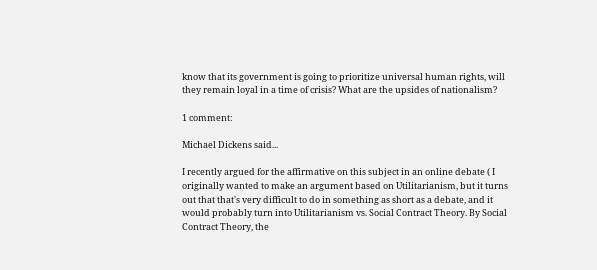know that its government is going to prioritize universal human rights, will they remain loyal in a time of crisis? What are the upsides of nationalism?

1 comment:

Michael Dickens said...

I recently argued for the affirmative on this subject in an online debate ( I originally wanted to make an argument based on Utilitarianism, but it turns out that that's very difficult to do in something as short as a debate, and it would probably turn into Utilitarianism vs. Social Contract Theory. By Social Contract Theory, the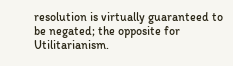resolution is virtually guaranteed to be negated; the opposite for Utilitarianism.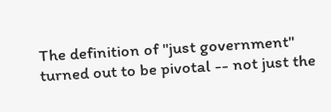The definition of "just government" turned out to be pivotal -- not just the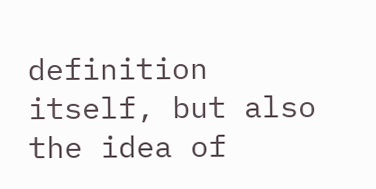definition itself, but also the idea of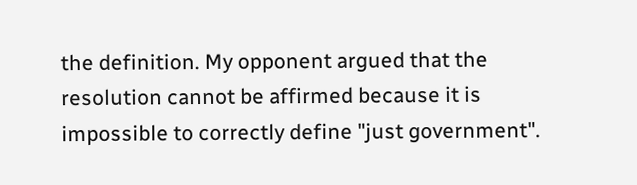the definition. My opponent argued that the resolution cannot be affirmed because it is impossible to correctly define "just government".